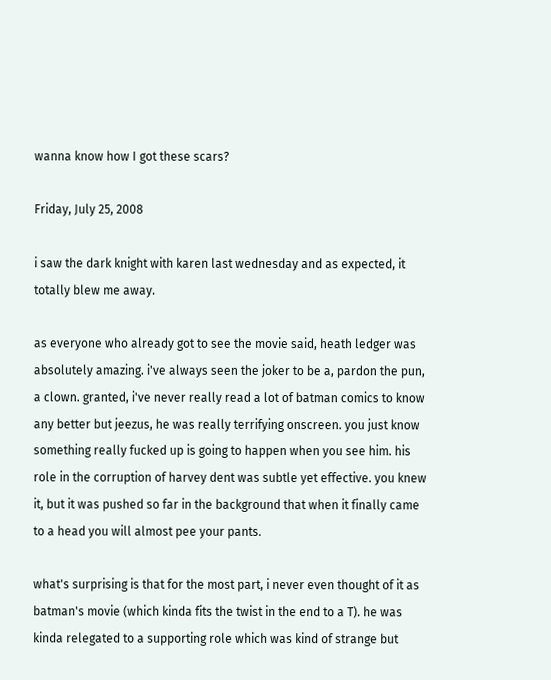wanna know how I got these scars?

Friday, July 25, 2008

i saw the dark knight with karen last wednesday and as expected, it totally blew me away.

as everyone who already got to see the movie said, heath ledger was absolutely amazing. i've always seen the joker to be a, pardon the pun, a clown. granted, i've never really read a lot of batman comics to know any better but jeezus, he was really terrifying onscreen. you just know something really fucked up is going to happen when you see him. his role in the corruption of harvey dent was subtle yet effective. you knew it, but it was pushed so far in the background that when it finally came to a head you will almost pee your pants.

what's surprising is that for the most part, i never even thought of it as batman's movie (which kinda fits the twist in the end to a T). he was kinda relegated to a supporting role which was kind of strange but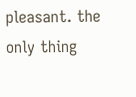pleasant. the only thing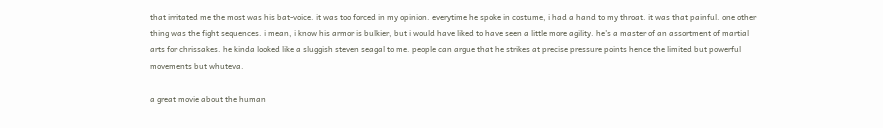that irritated me the most was his bat-voice. it was too forced in my opinion. everytime he spoke in costume, i had a hand to my throat. it was that painful. one other thing was the fight sequences. i mean, i know his armor is bulkier, but i would have liked to have seen a little more agility. he's a master of an assortment of martial arts for chrissakes. he kinda looked like a sluggish steven seagal to me. people can argue that he strikes at precise pressure points hence the limited but powerful movements but whuteva.

a great movie about the human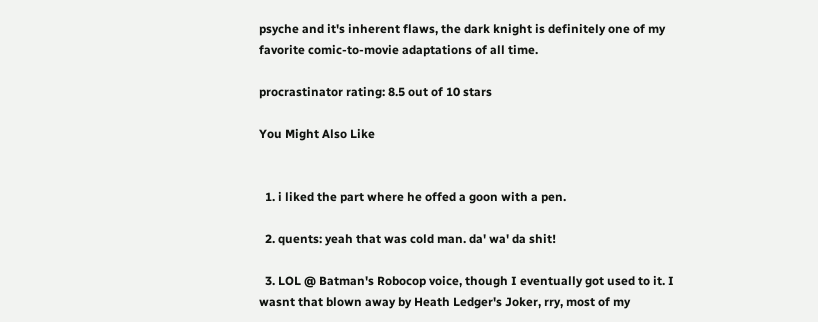psyche and it's inherent flaws, the dark knight is definitely one of my favorite comic-to-movie adaptations of all time.

procrastinator rating: 8.5 out of 10 stars

You Might Also Like


  1. i liked the part where he offed a goon with a pen.

  2. quents: yeah that was cold man. da' wa' da shit!

  3. LOL @ Batman's Robocop voice, though I eventually got used to it. I wasnt that blown away by Heath Ledger's Joker, rry, most of my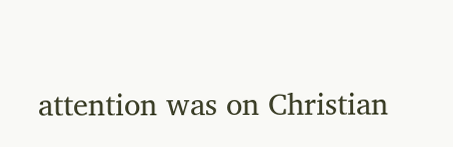attention was on Christian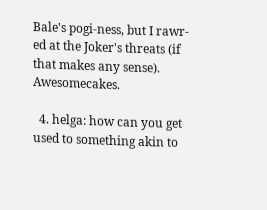Bale's pogi-ness, but I rawr-ed at the Joker's threats (if that makes any sense). Awesomecakes.

  4. helga: how can you get used to something akin to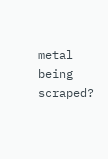metal being scraped?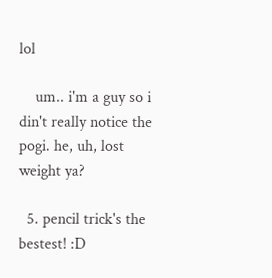lol

    um.. i'm a guy so i din't really notice the pogi. he, uh, lost weight ya?

  5. pencil trick's the bestest! :D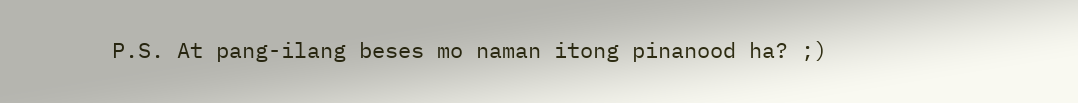P.S. At pang-ilang beses mo naman itong pinanood ha? ;)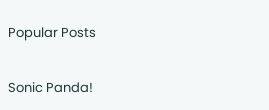Popular Posts


Sonic Panda!